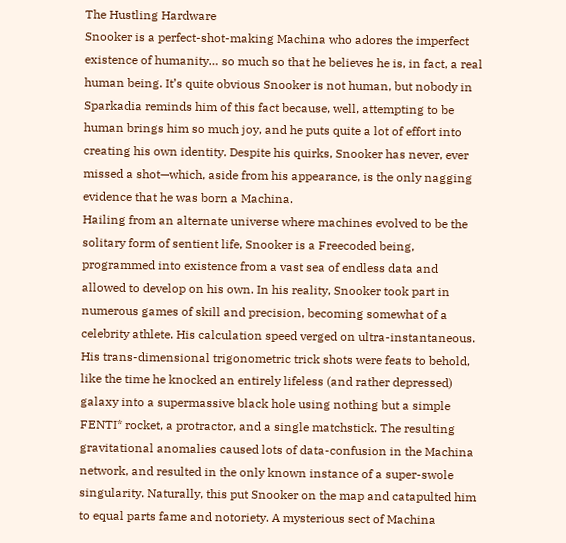The Hustling Hardware
Snooker is a perfect-shot-making Machina who adores the imperfect existence of humanity… so much so that he believes he is, in fact, a real human being. It’s quite obvious Snooker is not human, but nobody in Sparkadia reminds him of this fact because, well, attempting to be human brings him so much joy, and he puts quite a lot of effort into creating his own identity. Despite his quirks, Snooker has never, ever missed a shot—which, aside from his appearance, is the only nagging evidence that he was born a Machina.
Hailing from an alternate universe where machines evolved to be the solitary form of sentient life, Snooker is a Freecoded being, programmed into existence from a vast sea of endless data and allowed to develop on his own. In his reality, Snooker took part in numerous games of skill and precision, becoming somewhat of a celebrity athlete. His calculation speed verged on ultra-instantaneous. His trans-dimensional trigonometric trick shots were feats to behold, like the time he knocked an entirely lifeless (and rather depressed) galaxy into a supermassive black hole using nothing but a simple FENTI* rocket, a protractor, and a single matchstick. The resulting gravitational anomalies caused lots of data-confusion in the Machina network, and resulted in the only known instance of a super-swole singularity. Naturally, this put Snooker on the map and catapulted him to equal parts fame and notoriety. A mysterious sect of Machina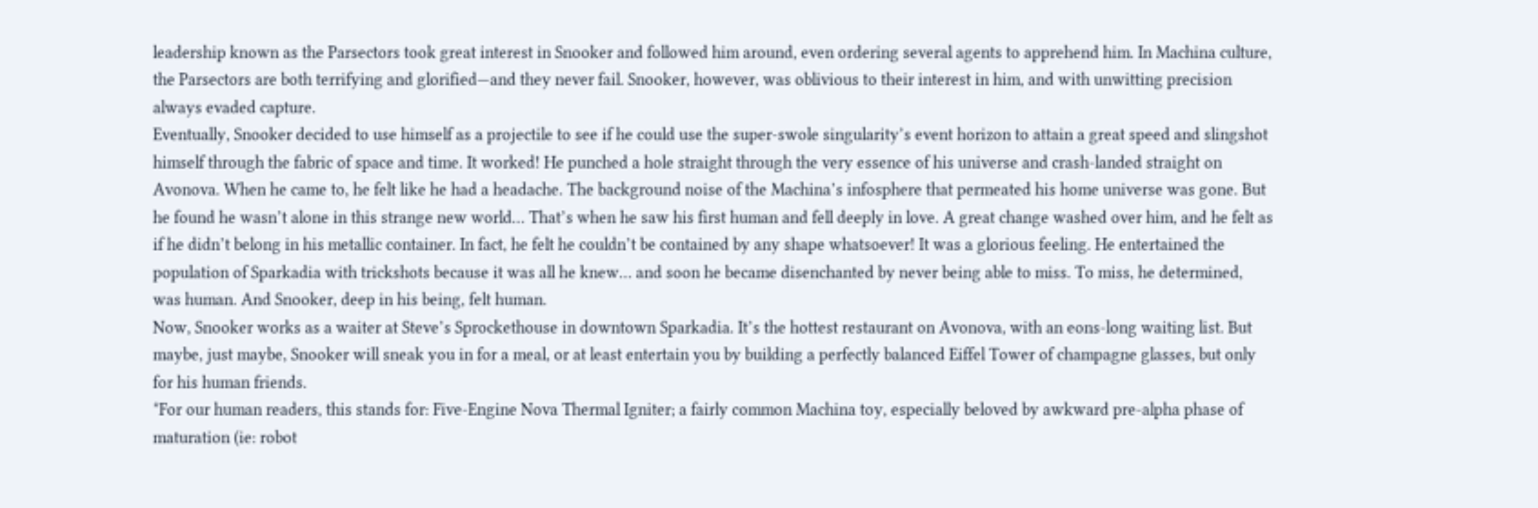leadership known as the Parsectors took great interest in Snooker and followed him around, even ordering several agents to apprehend him. In Machina culture, the Parsectors are both terrifying and glorified—and they never fail. Snooker, however, was oblivious to their interest in him, and with unwitting precision always evaded capture.
Eventually, Snooker decided to use himself as a projectile to see if he could use the super-swole singularity’s event horizon to attain a great speed and slingshot himself through the fabric of space and time. It worked! He punched a hole straight through the very essence of his universe and crash-landed straight on Avonova. When he came to, he felt like he had a headache. The background noise of the Machina’s infosphere that permeated his home universe was gone. But he found he wasn’t alone in this strange new world… That’s when he saw his first human and fell deeply in love. A great change washed over him, and he felt as if he didn’t belong in his metallic container. In fact, he felt he couldn’t be contained by any shape whatsoever! It was a glorious feeling. He entertained the population of Sparkadia with trickshots because it was all he knew… and soon he became disenchanted by never being able to miss. To miss, he determined, was human. And Snooker, deep in his being, felt human.
Now, Snooker works as a waiter at Steve’s Sprockethouse in downtown Sparkadia. It’s the hottest restaurant on Avonova, with an eons-long waiting list. But maybe, just maybe, Snooker will sneak you in for a meal, or at least entertain you by building a perfectly balanced Eiffel Tower of champagne glasses, but only for his human friends.
*For our human readers, this stands for: Five-Engine Nova Thermal Igniter; a fairly common Machina toy, especially beloved by awkward pre-alpha phase of maturation (ie: robot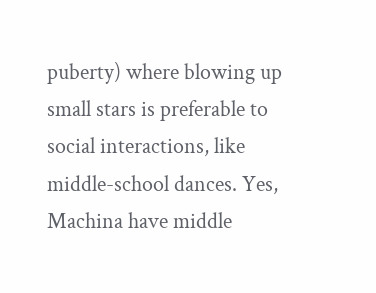puberty) where blowing up small stars is preferable to social interactions, like middle-school dances. Yes, Machina have middle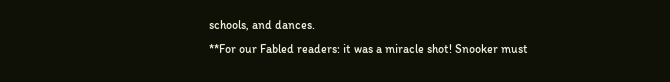schools, and dances.
**For our Fabled readers: it was a miracle shot! Snooker must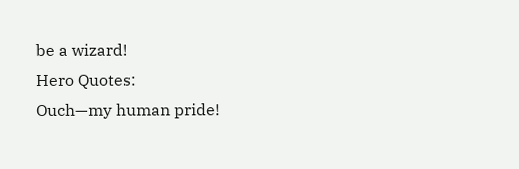be a wizard!
Hero Quotes:
Ouch—my human pride!